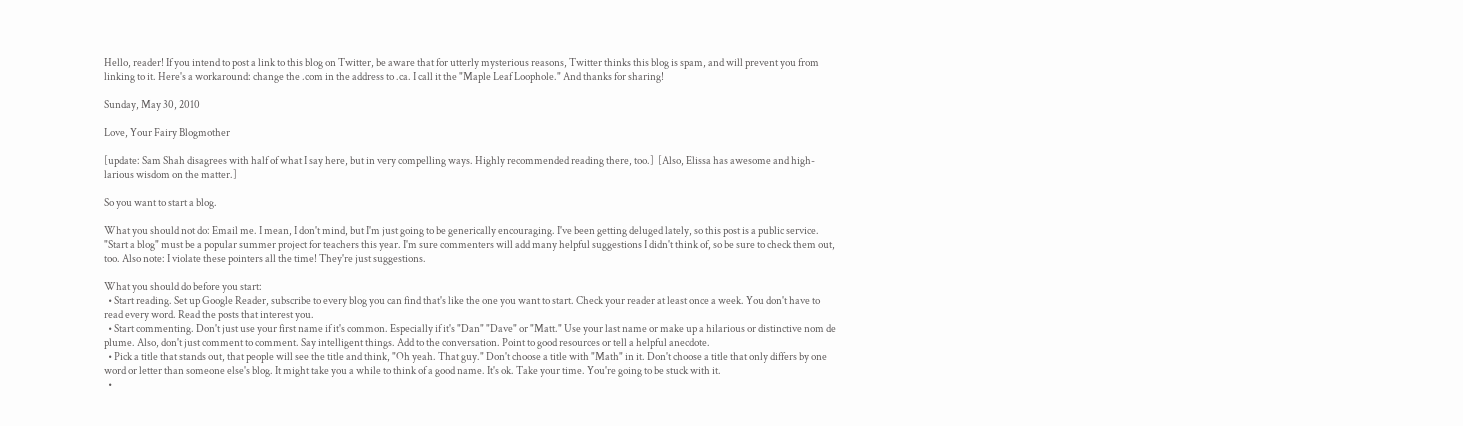Hello, reader! If you intend to post a link to this blog on Twitter, be aware that for utterly mysterious reasons, Twitter thinks this blog is spam, and will prevent you from linking to it. Here's a workaround: change the .com in the address to .ca. I call it the "Maple Leaf Loophole." And thanks for sharing!

Sunday, May 30, 2010

Love, Your Fairy Blogmother

[update: Sam Shah disagrees with half of what I say here, but in very compelling ways. Highly recommended reading there, too.]  [Also, Elissa has awesome and high-larious wisdom on the matter.]

So you want to start a blog.

What you should not do: Email me. I mean, I don't mind, but I'm just going to be generically encouraging. I've been getting deluged lately, so this post is a public service. "Start a blog" must be a popular summer project for teachers this year. I'm sure commenters will add many helpful suggestions I didn't think of, so be sure to check them out, too. Also note: I violate these pointers all the time! They're just suggestions.

What you should do before you start:
  • Start reading. Set up Google Reader, subscribe to every blog you can find that's like the one you want to start. Check your reader at least once a week. You don't have to read every word. Read the posts that interest you.
  • Start commenting. Don't just use your first name if it's common. Especially if it's "Dan" "Dave" or "Matt." Use your last name or make up a hilarious or distinctive nom de plume. Also, don't just comment to comment. Say intelligent things. Add to the conversation. Point to good resources or tell a helpful anecdote.
  • Pick a title that stands out, that people will see the title and think, "Oh yeah. That guy." Don't choose a title with "Math" in it. Don't choose a title that only differs by one word or letter than someone else's blog. It might take you a while to think of a good name. It's ok. Take your time. You're going to be stuck with it.
  •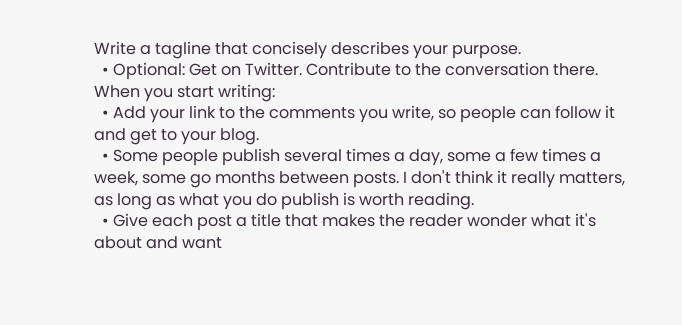Write a tagline that concisely describes your purpose.
  • Optional: Get on Twitter. Contribute to the conversation there.
When you start writing:
  • Add your link to the comments you write, so people can follow it and get to your blog.
  • Some people publish several times a day, some a few times a week, some go months between posts. I don't think it really matters, as long as what you do publish is worth reading.
  • Give each post a title that makes the reader wonder what it's about and want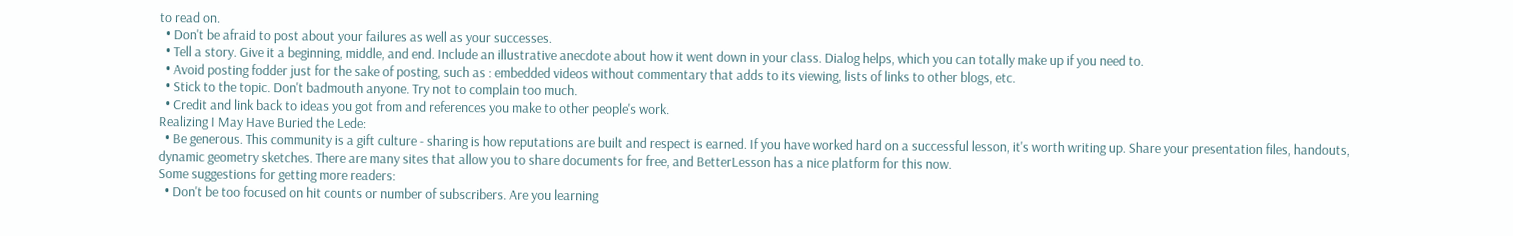to read on.
  • Don't be afraid to post about your failures as well as your successes.
  • Tell a story. Give it a beginning, middle, and end. Include an illustrative anecdote about how it went down in your class. Dialog helps, which you can totally make up if you need to.
  • Avoid posting fodder just for the sake of posting, such as : embedded videos without commentary that adds to its viewing, lists of links to other blogs, etc.
  • Stick to the topic. Don't badmouth anyone. Try not to complain too much.
  • Credit and link back to ideas you got from and references you make to other people's work.
Realizing I May Have Buried the Lede:
  • Be generous. This community is a gift culture - sharing is how reputations are built and respect is earned. If you have worked hard on a successful lesson, it's worth writing up. Share your presentation files, handouts, dynamic geometry sketches. There are many sites that allow you to share documents for free, and BetterLesson has a nice platform for this now.
Some suggestions for getting more readers:
  • Don't be too focused on hit counts or number of subscribers. Are you learning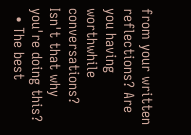from your written reflections? Are you having worthwhile conversations? Isn't that why you're doing this?
  • The best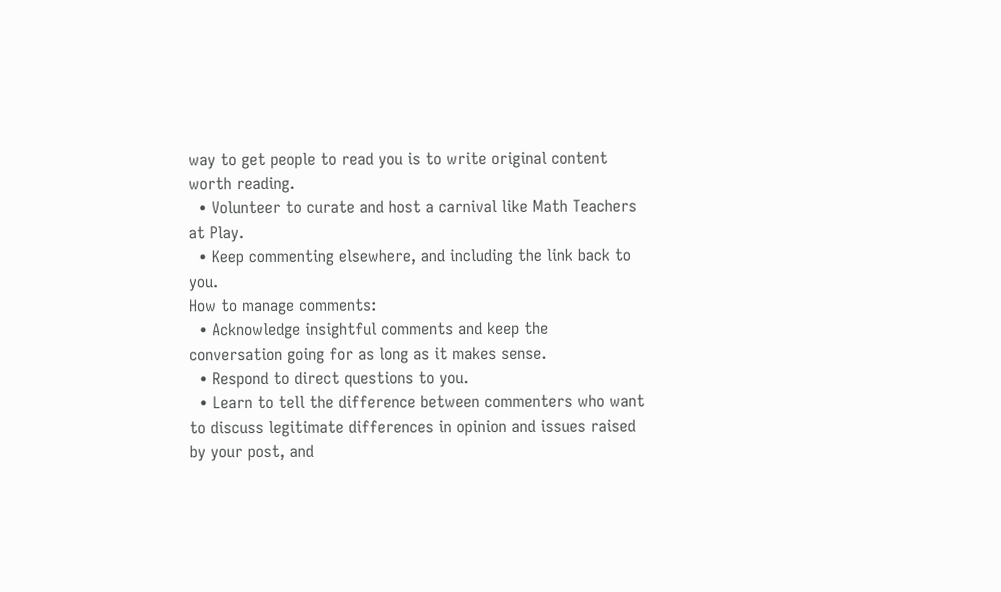way to get people to read you is to write original content worth reading.
  • Volunteer to curate and host a carnival like Math Teachers at Play.
  • Keep commenting elsewhere, and including the link back to you.
How to manage comments:
  • Acknowledge insightful comments and keep the conversation going for as long as it makes sense.
  • Respond to direct questions to you.
  • Learn to tell the difference between commenters who want to discuss legitimate differences in opinion and issues raised by your post, and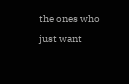the ones who just want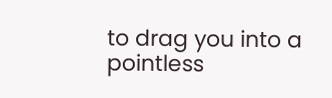to drag you into a pointless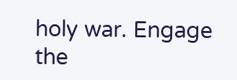holy war. Engage the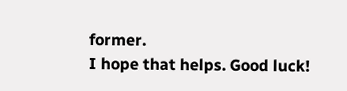former.
I hope that helps. Good luck!